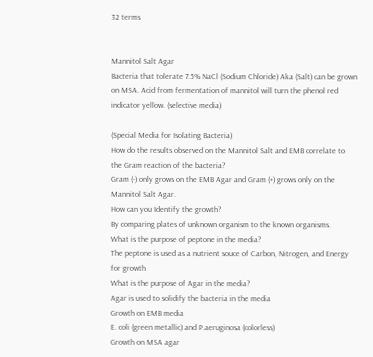32 terms


Mannitol Salt Agar
Bacteria that tolerate 7.5% NaCl (Sodium Chloride) Aka (Salt) can be grown on MSA. Acid from fermentation of mannitol will turn the phenol red indicator yellow. (selective media)

(Special Media for Isolating Bacteria)
How do the results observed on the Mannitol Salt and EMB correlate to the Gram reaction of the bacteria?
Gram (-) only grows on the EMB Agar and Gram (+) grows only on the Mannitol Salt Agar.
How can you Identify the growth?
By comparing plates of unknown organism to the known organisms.
What is the purpose of peptone in the media?
The peptone is used as a nutrient souce of Carbon, Nitrogen, and Energy for growth
What is the purpose of Agar in the media?
Agar is used to solidify the bacteria in the media
Growth on EMB media
E. coli (green metallic) and P.aeruginosa (colorless)
Growth on MSA agar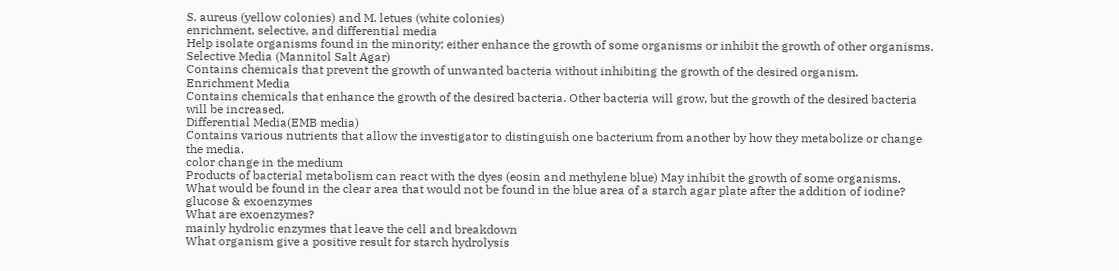S. aureus (yellow colonies) and M. letues (white colonies)
enrichment, selective, and differential media
Help isolate organisms found in the minority; either enhance the growth of some organisms or inhibit the growth of other organisms.
Selective Media (Mannitol Salt Agar)
Contains chemicals that prevent the growth of unwanted bacteria without inhibiting the growth of the desired organism.
Enrichment Media
Contains chemicals that enhance the growth of the desired bacteria. Other bacteria will grow, but the growth of the desired bacteria will be increased.
Differential Media(EMB media)
Contains various nutrients that allow the investigator to distinguish one bacterium from another by how they metabolize or change the media.
color change in the medium
Products of bacterial metabolism can react with the dyes (eosin and methylene blue) May inhibit the growth of some organisms.
What would be found in the clear area that would not be found in the blue area of a starch agar plate after the addition of iodine?
glucose & exoenzymes
What are exoenzymes?
mainly hydrolic enzymes that leave the cell and breakdown
What organism give a positive result for starch hydrolysis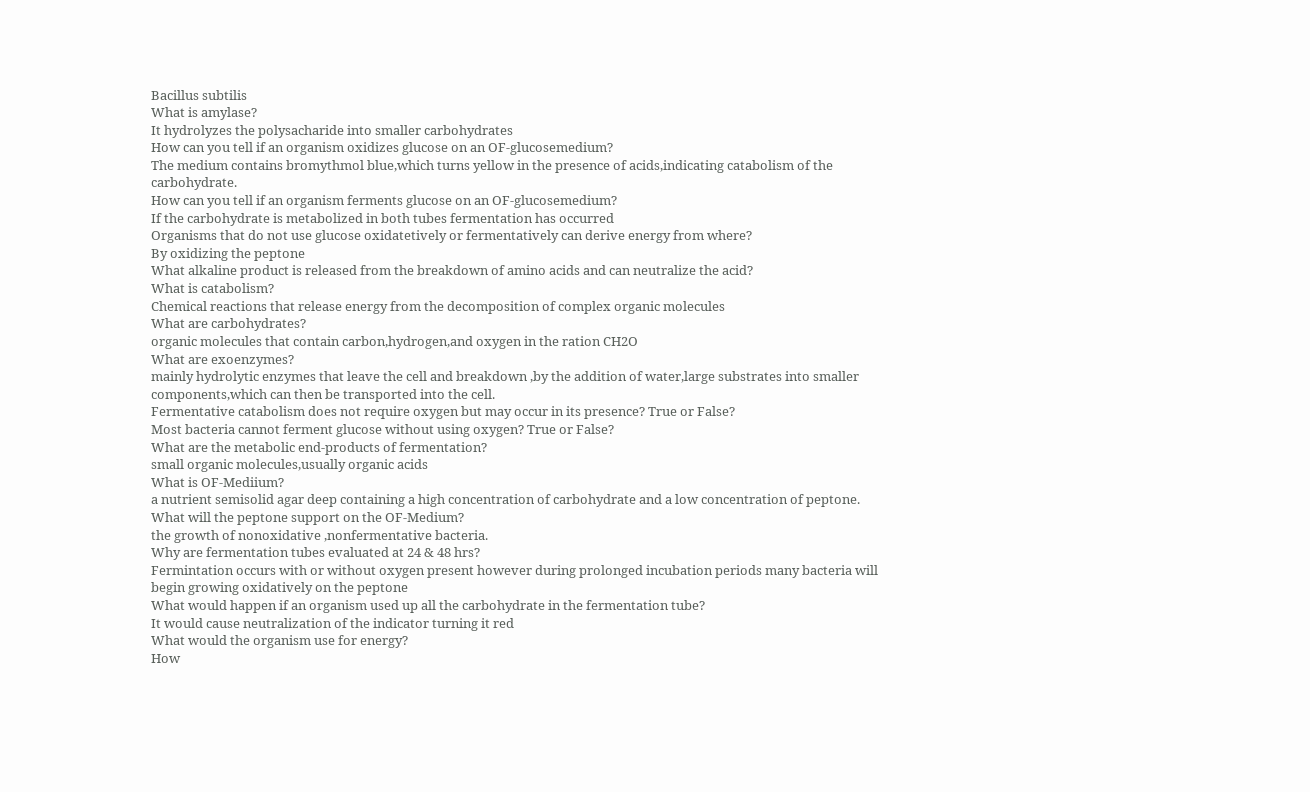Bacillus subtilis
What is amylase?
It hydrolyzes the polysacharide into smaller carbohydrates
How can you tell if an organism oxidizes glucose on an OF-glucosemedium?
The medium contains bromythmol blue,which turns yellow in the presence of acids,indicating catabolism of the carbohydrate.
How can you tell if an organism ferments glucose on an OF-glucosemedium?
If the carbohydrate is metabolized in both tubes fermentation has occurred
Organisms that do not use glucose oxidatetively or fermentatively can derive energy from where?
By oxidizing the peptone
What alkaline product is released from the breakdown of amino acids and can neutralize the acid?
What is catabolism?
Chemical reactions that release energy from the decomposition of complex organic molecules
What are carbohydrates?
organic molecules that contain carbon,hydrogen,and oxygen in the ration CH2O
What are exoenzymes?
mainly hydrolytic enzymes that leave the cell and breakdown ,by the addition of water,large substrates into smaller components,which can then be transported into the cell.
Fermentative catabolism does not require oxygen but may occur in its presence? True or False?
Most bacteria cannot ferment glucose without using oxygen? True or False?
What are the metabolic end-products of fermentation?
small organic molecules,usually organic acids
What is OF-Mediium?
a nutrient semisolid agar deep containing a high concentration of carbohydrate and a low concentration of peptone.
What will the peptone support on the OF-Medium?
the growth of nonoxidative ,nonfermentative bacteria.
Why are fermentation tubes evaluated at 24 & 48 hrs?
Fermintation occurs with or without oxygen present however during prolonged incubation periods many bacteria will begin growing oxidatively on the peptone
What would happen if an organism used up all the carbohydrate in the fermentation tube?
It would cause neutralization of the indicator turning it red
What would the organism use for energy?
How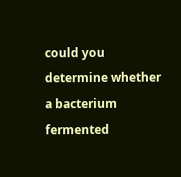could you determine whether a bacterium fermented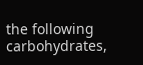the following carbohydrates,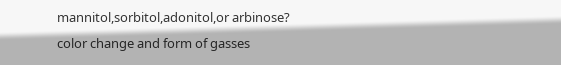mannitol,sorbitol,adonitol,or arbinose?
color change and form of gasses